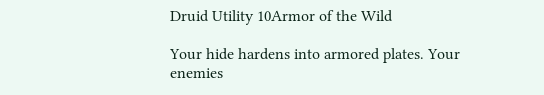Druid Utility 10Armor of the Wild

Your hide hardens into armored plates. Your enemies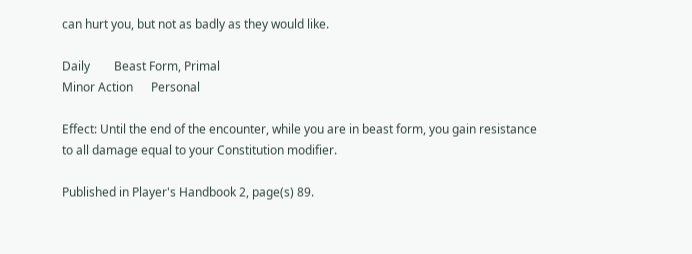can hurt you, but not as badly as they would like.

Daily        Beast Form, Primal
Minor Action      Personal

Effect: Until the end of the encounter, while you are in beast form, you gain resistance to all damage equal to your Constitution modifier.

Published in Player's Handbook 2, page(s) 89.